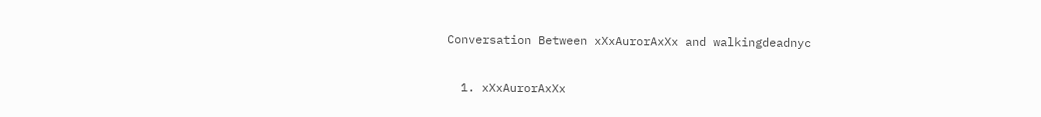Conversation Between xXxAurorAxXx and walkingdeadnyc

  1. xXxAurorAxXx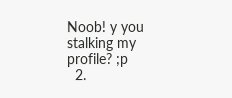Noob! y you stalking my profile? ;p
  2.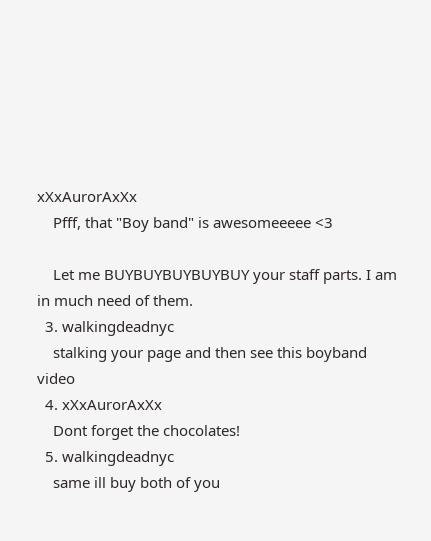xXxAurorAxXx
    Pfff, that "Boy band" is awesomeeeee <3

    Let me BUYBUYBUYBUYBUY your staff parts. I am in much need of them.
  3. walkingdeadnyc
    stalking your page and then see this boyband video
  4. xXxAurorAxXx
    Dont forget the chocolates!
  5. walkingdeadnyc
    same ill buy both of you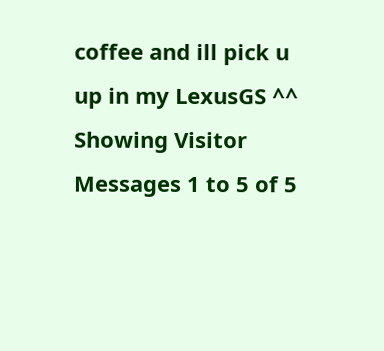coffee and ill pick u up in my LexusGS ^^
Showing Visitor Messages 1 to 5 of 5